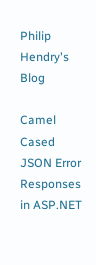Philip Hendry's Blog

Camel Cased JSON Error Responses in ASP.NET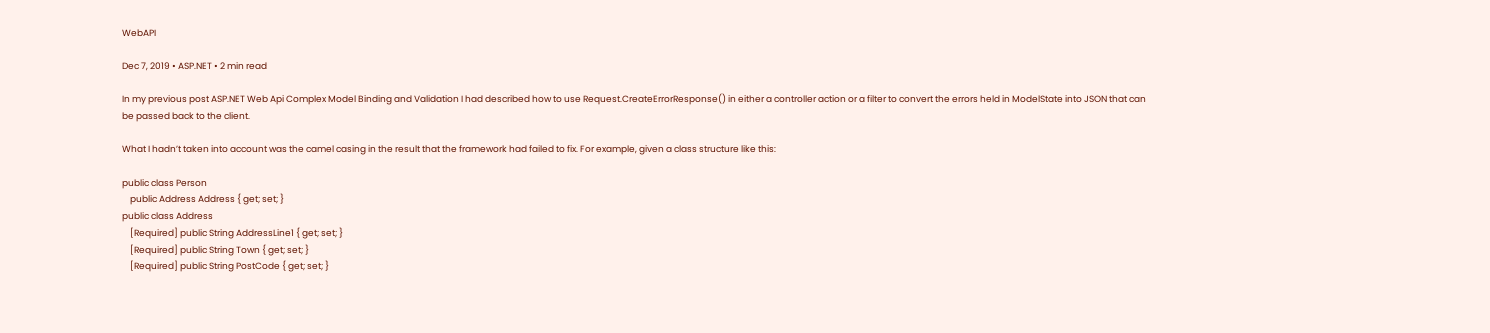WebAPI

Dec 7, 2019 • ASP.NET • 2 min read

In my previous post ASP.NET Web Api Complex Model Binding and Validation I had described how to use Request.CreateErrorResponse() in either a controller action or a filter to convert the errors held in ModelState into JSON that can be passed back to the client.

What I hadn’t taken into account was the camel casing in the result that the framework had failed to fix. For example, given a class structure like this:

public class Person
    public Address Address { get; set; }
public class Address
    [Required] public String AddressLine1 { get; set; }
    [Required] public String Town { get; set; }
    [Required] public String PostCode { get; set; }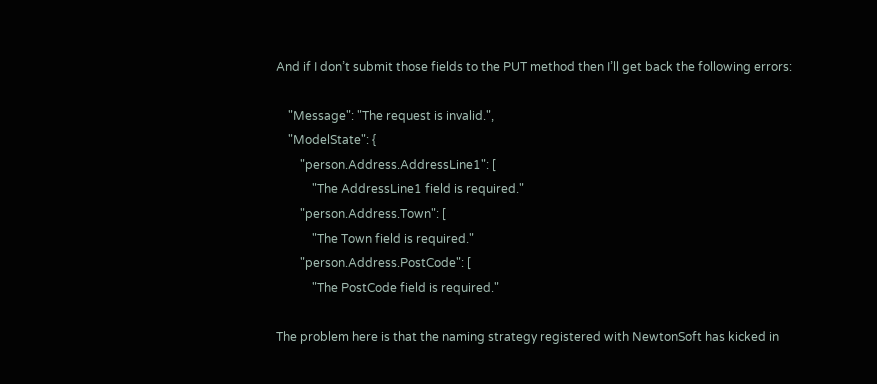And if I don’t submit those fields to the PUT method then I’ll get back the following errors:

    "Message": "The request is invalid.",
    "ModelState": {
        "person.Address.AddressLine1": [
            "The AddressLine1 field is required."
        "person.Address.Town": [
            "The Town field is required."
        "person.Address.PostCode": [
            "The PostCode field is required."

The problem here is that the naming strategy registered with NewtonSoft has kicked in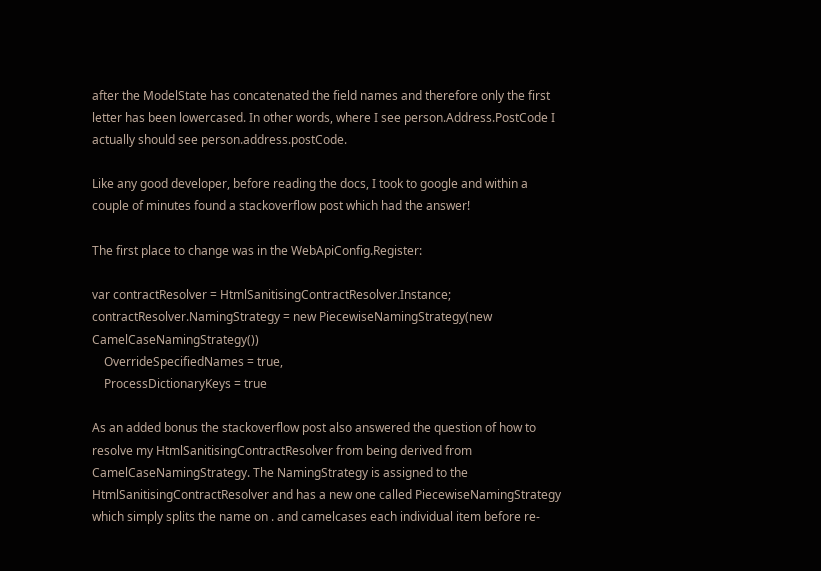after the ModelState has concatenated the field names and therefore only the first letter has been lowercased. In other words, where I see person.Address.PostCode I actually should see person.address.postCode.

Like any good developer, before reading the docs, I took to google and within a couple of minutes found a stackoverflow post which had the answer!

The first place to change was in the WebApiConfig.Register:

var contractResolver = HtmlSanitisingContractResolver.Instance;
contractResolver.NamingStrategy = new PiecewiseNamingStrategy(new CamelCaseNamingStrategy())
    OverrideSpecifiedNames = true,
    ProcessDictionaryKeys = true

As an added bonus the stackoverflow post also answered the question of how to resolve my HtmlSanitisingContractResolver from being derived from CamelCaseNamingStrategy. The NamingStrategy is assigned to the HtmlSanitisingContractResolver and has a new one called PiecewiseNamingStrategy which simply splits the name on . and camelcases each individual item before re-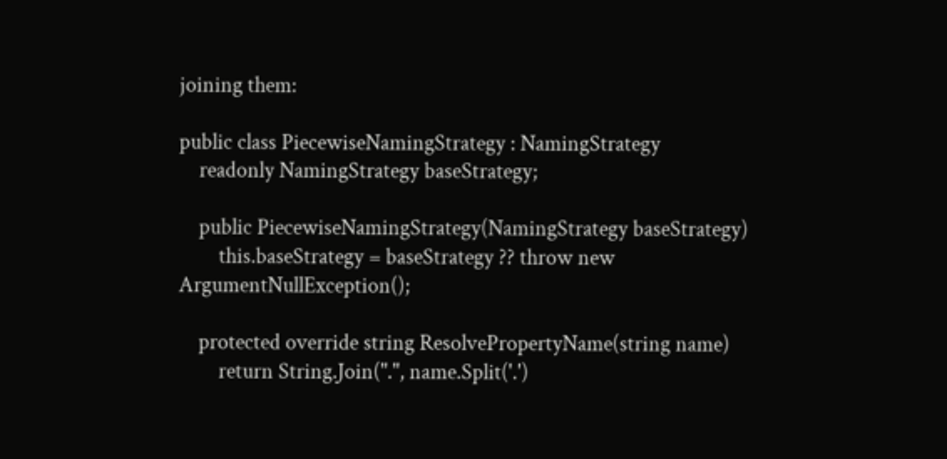joining them:

public class PiecewiseNamingStrategy : NamingStrategy
    readonly NamingStrategy baseStrategy;

    public PiecewiseNamingStrategy(NamingStrategy baseStrategy)
        this.baseStrategy = baseStrategy ?? throw new ArgumentNullException();

    protected override string ResolvePropertyName(string name)
        return String.Join(".", name.Split('.')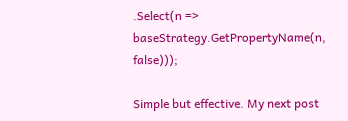.Select(n => baseStrategy.GetPropertyName(n, false)));

Simple but effective. My next post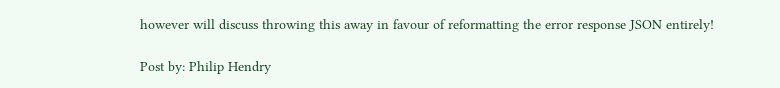however will discuss throwing this away in favour of reformatting the error response JSON entirely!

Post by: Philip Hendry